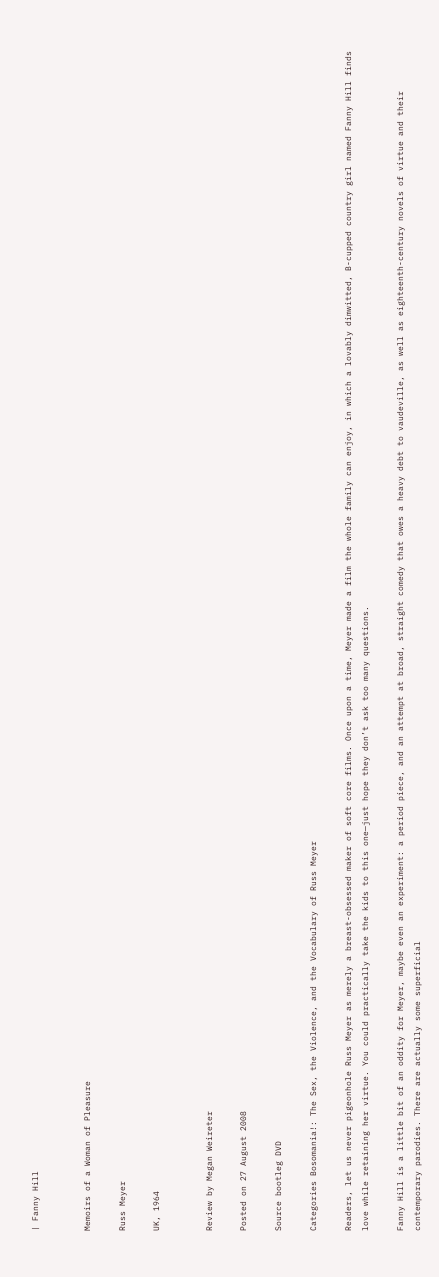| Fanny Hill


Memoirs of a Woman of Pleasure

Russ Meyer

UK, 1964


Review by Megan Weireter

Posted on 27 August 2008

Source bootleg DVD

Categories Bosomania!: The Sex, the Violence, and the Vocabulary of Russ Meyer

Readers, let us never pigeonhole Russ Meyer as merely a breast-obsessed maker of soft core films. Once upon a time, Meyer made a film the whole family can enjoy, in which a lovably dimwitted, B-cupped country girl named Fanny Hill finds love while retaining her virtue. You could practically take the kids to this one—just hope they don’t ask too many questions.

Fanny Hill is a little bit of an oddity for Meyer, maybe even an experiment: a period piece, and an attempt at broad, straight comedy that owes a heavy debt to vaudeville, as well as eighteenth-century novels of virtue and their contemporary parodies. There are actually some superficial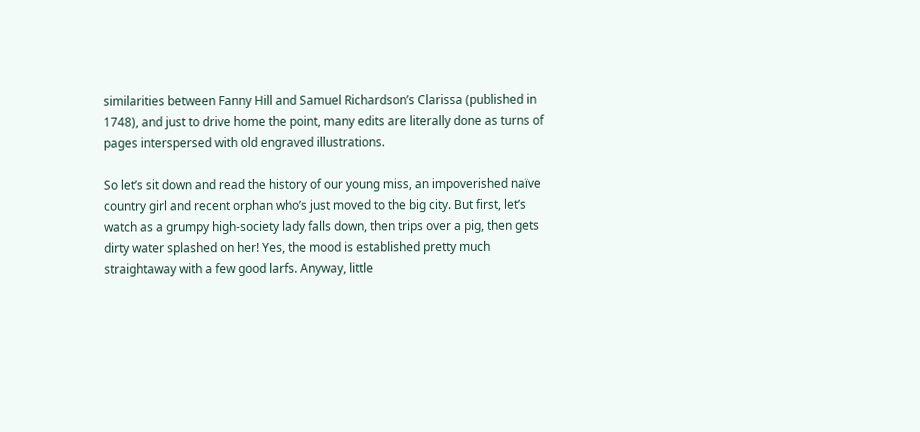similarities between Fanny Hill and Samuel Richardson’s Clarissa (published in 1748), and just to drive home the point, many edits are literally done as turns of pages interspersed with old engraved illustrations.

So let’s sit down and read the history of our young miss, an impoverished naïve country girl and recent orphan who’s just moved to the big city. But first, let’s watch as a grumpy high-society lady falls down, then trips over a pig, then gets dirty water splashed on her! Yes, the mood is established pretty much straightaway with a few good larfs. Anyway, little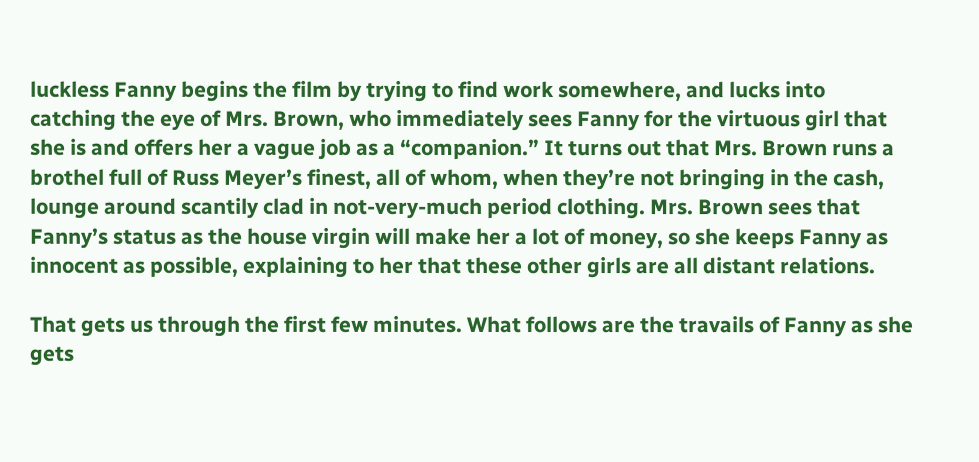luckless Fanny begins the film by trying to find work somewhere, and lucks into catching the eye of Mrs. Brown, who immediately sees Fanny for the virtuous girl that she is and offers her a vague job as a “companion.” It turns out that Mrs. Brown runs a brothel full of Russ Meyer’s finest, all of whom, when they’re not bringing in the cash, lounge around scantily clad in not-very-much period clothing. Mrs. Brown sees that Fanny’s status as the house virgin will make her a lot of money, so she keeps Fanny as innocent as possible, explaining to her that these other girls are all distant relations.

That gets us through the first few minutes. What follows are the travails of Fanny as she gets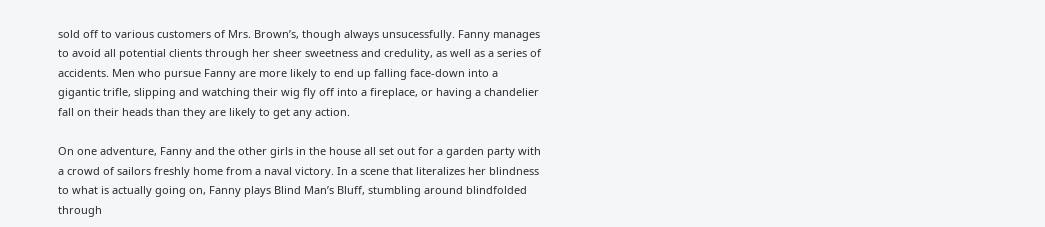sold off to various customers of Mrs. Brown’s, though always unsucessfully. Fanny manages to avoid all potential clients through her sheer sweetness and credulity, as well as a series of accidents. Men who pursue Fanny are more likely to end up falling face-down into a gigantic trifle, slipping and watching their wig fly off into a fireplace, or having a chandelier fall on their heads than they are likely to get any action.

On one adventure, Fanny and the other girls in the house all set out for a garden party with a crowd of sailors freshly home from a naval victory. In a scene that literalizes her blindness to what is actually going on, Fanny plays Blind Man’s Bluff, stumbling around blindfolded through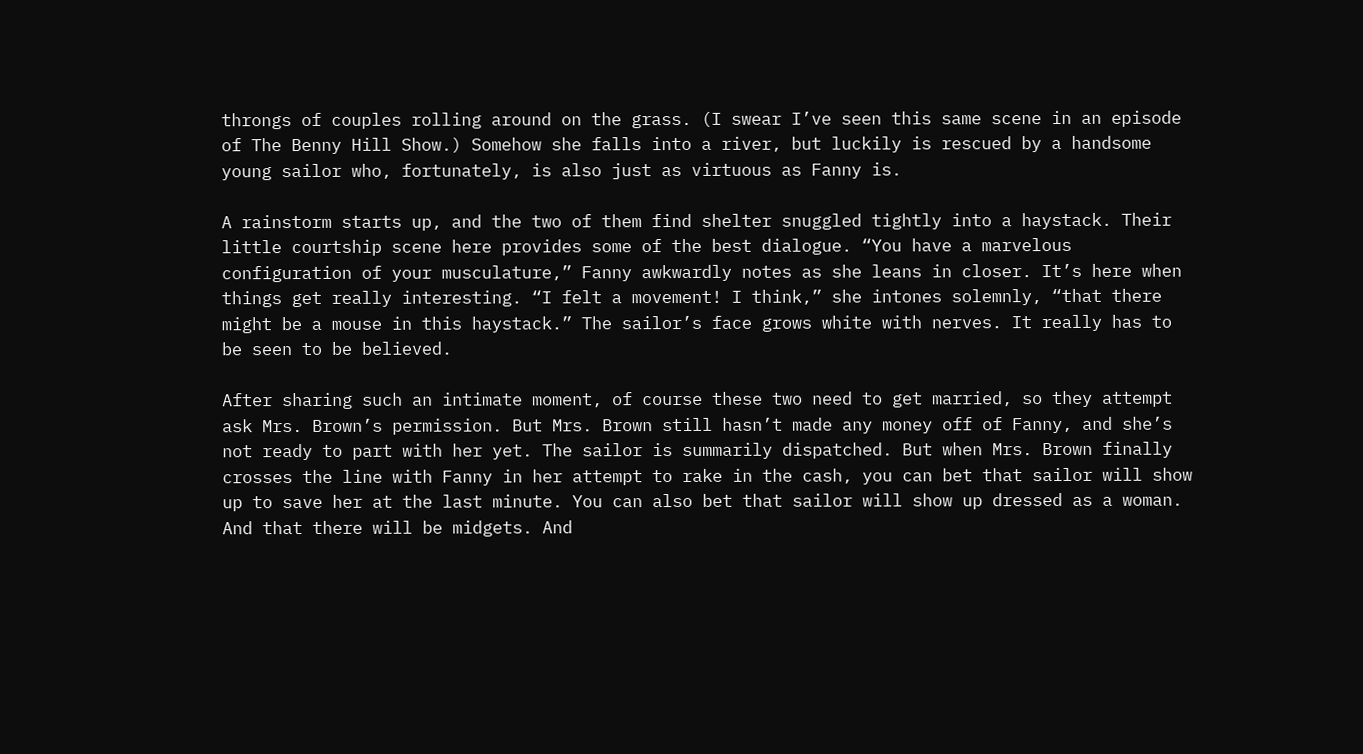throngs of couples rolling around on the grass. (I swear I’ve seen this same scene in an episode of The Benny Hill Show.) Somehow she falls into a river, but luckily is rescued by a handsome young sailor who, fortunately, is also just as virtuous as Fanny is.

A rainstorm starts up, and the two of them find shelter snuggled tightly into a haystack. Their little courtship scene here provides some of the best dialogue. “You have a marvelous configuration of your musculature,” Fanny awkwardly notes as she leans in closer. It’s here when things get really interesting. “I felt a movement! I think,” she intones solemnly, “that there might be a mouse in this haystack.” The sailor’s face grows white with nerves. It really has to be seen to be believed.

After sharing such an intimate moment, of course these two need to get married, so they attempt ask Mrs. Brown’s permission. But Mrs. Brown still hasn’t made any money off of Fanny, and she’s not ready to part with her yet. The sailor is summarily dispatched. But when Mrs. Brown finally crosses the line with Fanny in her attempt to rake in the cash, you can bet that sailor will show up to save her at the last minute. You can also bet that sailor will show up dressed as a woman. And that there will be midgets. And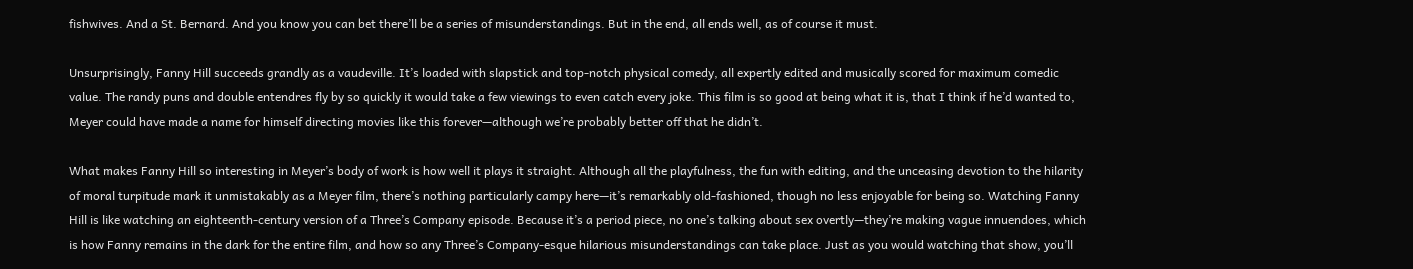fishwives. And a St. Bernard. And you know you can bet there’ll be a series of misunderstandings. But in the end, all ends well, as of course it must.

Unsurprisingly, Fanny Hill succeeds grandly as a vaudeville. It’s loaded with slapstick and top-notch physical comedy, all expertly edited and musically scored for maximum comedic value. The randy puns and double entendres fly by so quickly it would take a few viewings to even catch every joke. This film is so good at being what it is, that I think if he’d wanted to, Meyer could have made a name for himself directing movies like this forever—although we’re probably better off that he didn’t.

What makes Fanny Hill so interesting in Meyer’s body of work is how well it plays it straight. Although all the playfulness, the fun with editing, and the unceasing devotion to the hilarity of moral turpitude mark it unmistakably as a Meyer film, there’s nothing particularly campy here—it’s remarkably old-fashioned, though no less enjoyable for being so. Watching Fanny Hill is like watching an eighteenth-century version of a Three’s Company episode. Because it’s a period piece, no one’s talking about sex overtly—they’re making vague innuendoes, which is how Fanny remains in the dark for the entire film, and how so any Three’s Company-esque hilarious misunderstandings can take place. Just as you would watching that show, you’ll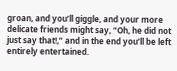groan, and you’ll giggle, and your more delicate friends might say, “Oh, he did not just say that!,” and in the end you’ll be left entirely entertained.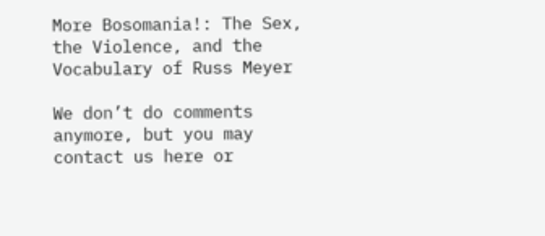More Bosomania!: The Sex, the Violence, and the Vocabulary of Russ Meyer

We don’t do comments anymore, but you may contact us here or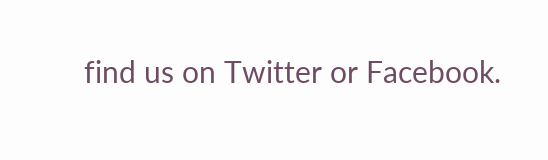find us on Twitter or Facebook.